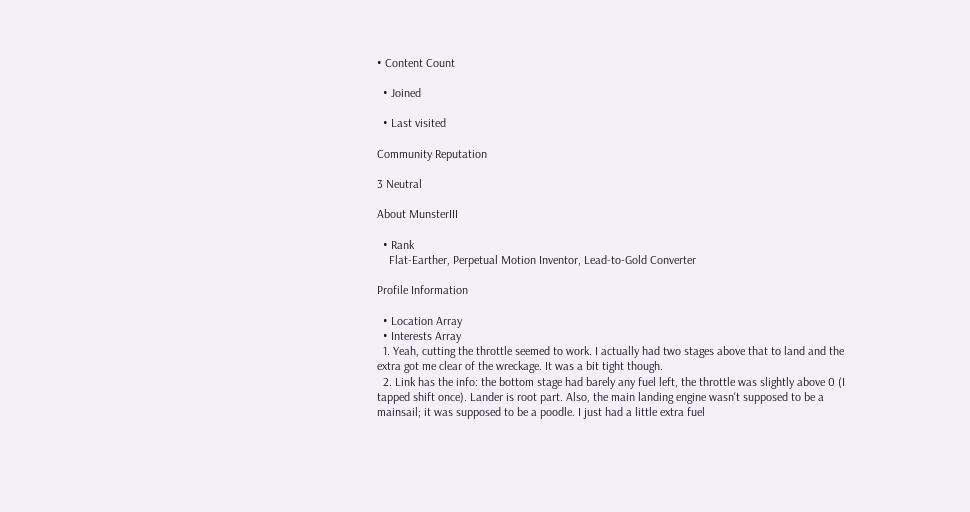• Content Count

  • Joined

  • Last visited

Community Reputation

3 Neutral

About MunsterIII

  • Rank
    Flat-Earther, Perpetual Motion Inventor, Lead-to-Gold Converter

Profile Information

  • Location Array
  • Interests Array
  1. Yeah, cutting the throttle seemed to work. I actually had two stages above that to land and the extra got me clear of the wreckage. It was a bit tight though.
  2. Link has the info: the bottom stage had barely any fuel left, the throttle was slightly above 0 (I tapped shift once). Lander is root part. Also, the main landing engine wasn't supposed to be a mainsail; it was supposed to be a poodle. I just had a little extra fuel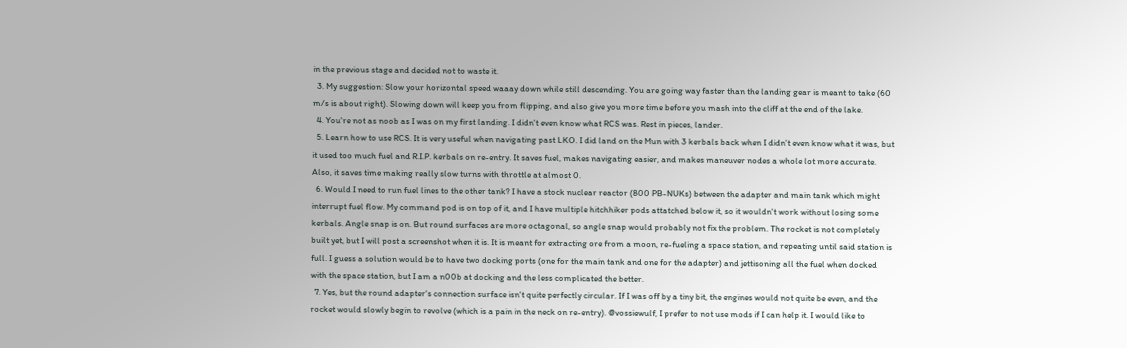in the previous stage and decided not to waste it.
  3. My suggestion: Slow your horizontal speed waaay down while still descending. You are going way faster than the landing gear is meant to take (60 m/s is about right). Slowing down will keep you from flipping, and also give you more time before you mash into the cliff at the end of the lake.
  4. You're not as noob as I was on my first landing. I didn't even know what RCS was. Rest in pieces, lander.
  5. Learn how to use RCS. It is very useful when navigating past LKO. I did land on the Mun with 3 kerbals back when I didn't even know what it was, but it used too much fuel and R.I.P. kerbals on re-entry. It saves fuel, makes navigating easier, and makes maneuver nodes a whole lot more accurate. Also, it saves time making really slow turns with throttle at almost 0.
  6. Would I need to run fuel lines to the other tank? I have a stock nuclear reactor (800 PB-NUKs) between the adapter and main tank which might interrupt fuel flow. My command pod is on top of it, and I have multiple hitchhiker pods attatched below it, so it wouldn't work without losing some kerbals. Angle snap is on. But round surfaces are more octagonal, so angle snap would probably not fix the problem. The rocket is not completely built yet, but I will post a screenshot when it is. It is meant for extracting ore from a moon, re-fueling a space station, and repeating until said station is full. I guess a solution would be to have two docking ports (one for the main tank and one for the adapter) and jettisoning all the fuel when docked with the space station, but I am a n00b at docking and the less complicated the better.
  7. Yes, but the round adapter's connection surface isn't quite perfectly circular. If I was off by a tiny bit, the engines would not quite be even, and the rocket would slowly begin to revolve (which is a pain in the neck on re-entry). @vossiewulf, I prefer to not use mods if I can help it. I would like to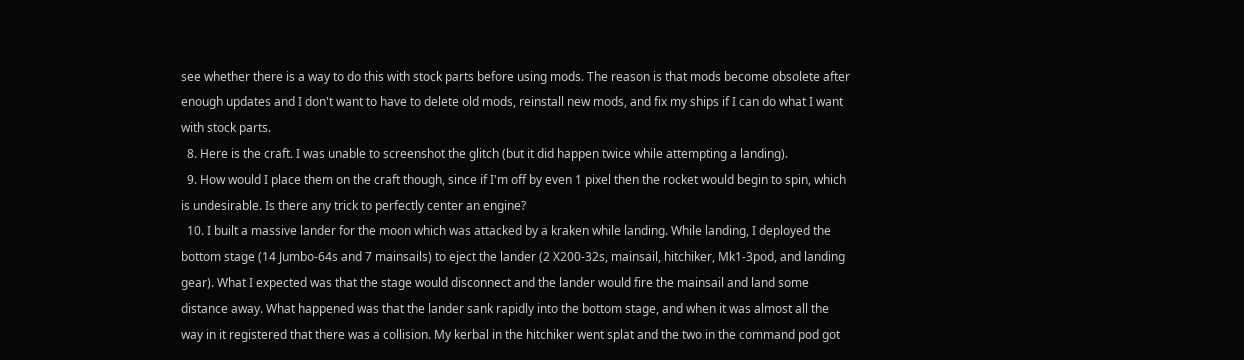see whether there is a way to do this with stock parts before using mods. The reason is that mods become obsolete after enough updates and I don't want to have to delete old mods, reinstall new mods, and fix my ships if I can do what I want with stock parts.
  8. Here is the craft. I was unable to screenshot the glitch (but it did happen twice while attempting a landing).
  9. How would I place them on the craft though, since if I'm off by even 1 pixel then the rocket would begin to spin, which is undesirable. Is there any trick to perfectly center an engine?
  10. I built a massive lander for the moon which was attacked by a kraken while landing. While landing, I deployed the bottom stage (14 Jumbo-64s and 7 mainsails) to eject the lander (2 X200-32s, mainsail, hitchiker, Mk1-3pod, and landing gear). What I expected was that the stage would disconnect and the lander would fire the mainsail and land some distance away. What happened was that the lander sank rapidly into the bottom stage, and when it was almost all the way in it registered that there was a collision. My kerbal in the hitchiker went splat and the two in the command pod got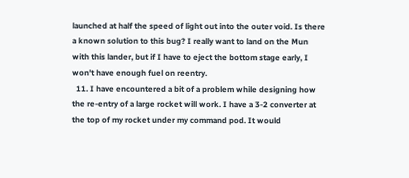launched at half the speed of light out into the outer void. Is there a known solution to this bug? I really want to land on the Mun with this lander, but if I have to eject the bottom stage early, I won't have enough fuel on reentry.
  11. I have encountered a bit of a problem while designing how the re-entry of a large rocket will work. I have a 3-2 converter at the top of my rocket under my command pod. It would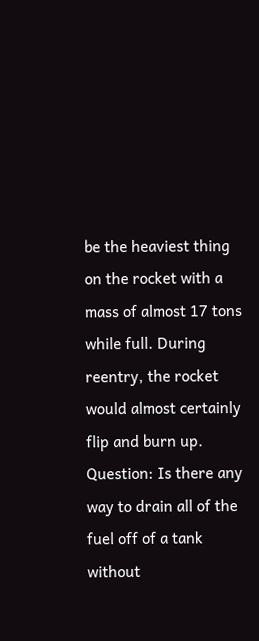be the heaviest thing on the rocket with a mass of almost 17 tons while full. During reentry, the rocket would almost certainly flip and burn up. Question: Is there any way to drain all of the fuel off of a tank without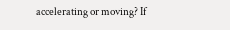accelerating or moving? If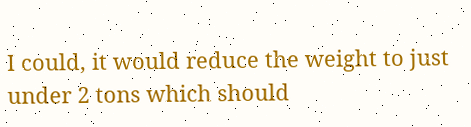I could, it would reduce the weight to just under 2 tons which should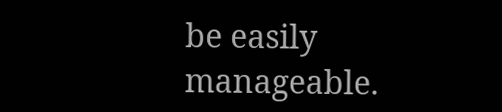be easily manageable.